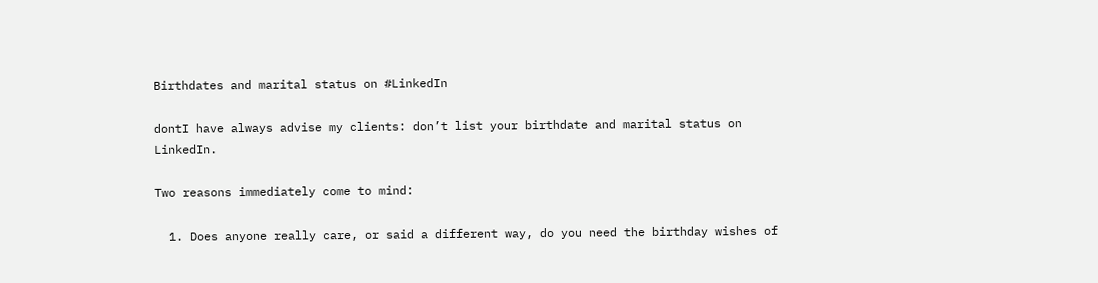Birthdates and marital status on #LinkedIn

dontI have always advise my clients: don’t list your birthdate and marital status on LinkedIn.

Two reasons immediately come to mind:

  1. Does anyone really care, or said a different way, do you need the birthday wishes of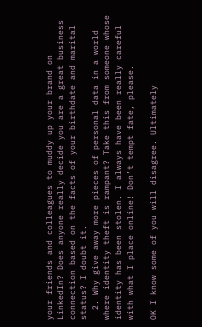your friends and colleagues to muddy up your brand on LinkedIn? Does anyone really decide you are a great business connection based on the facts of your birthdate and marital status? I doubt it.
  2. Why give away more pieces of personal data in a world where identity theft is rampant? Take this from someone whose identity has been stolen. I always have been really careful with what I place online! Don’t tempt fate, please.

OK I know some of you will disagree. Ultimately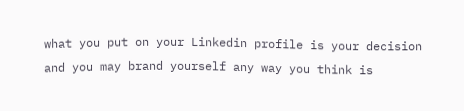what you put on your Linkedin profile is your decision and you may brand yourself any way you think is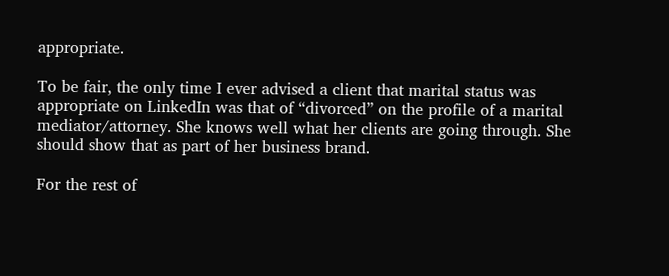appropriate.

To be fair, the only time I ever advised a client that marital status was appropriate on LinkedIn was that of “divorced” on the profile of a marital mediator/attorney. She knows well what her clients are going through. She should show that as part of her business brand.

For the rest of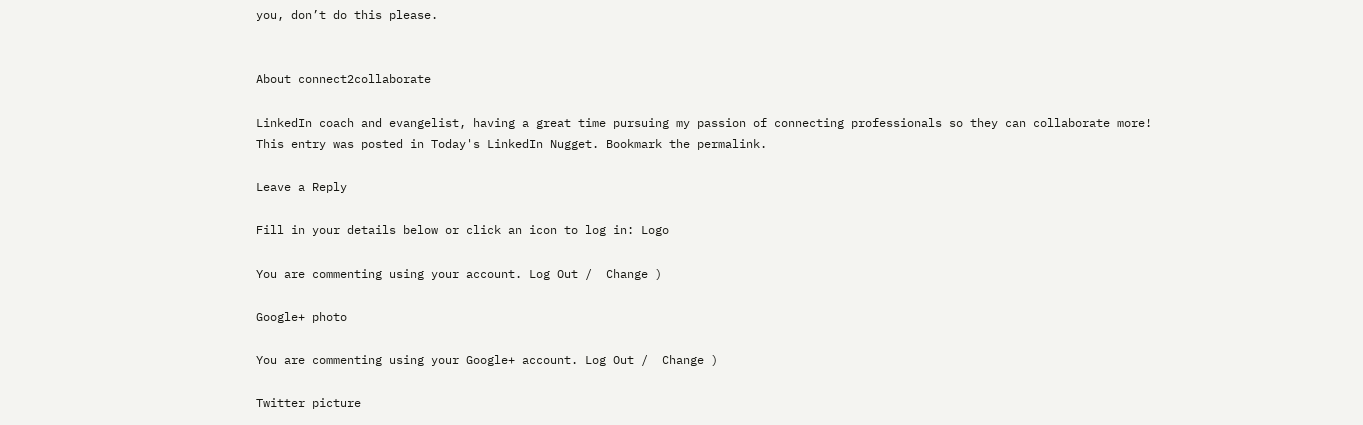you, don’t do this please.


About connect2collaborate

LinkedIn coach and evangelist, having a great time pursuing my passion of connecting professionals so they can collaborate more!
This entry was posted in Today's LinkedIn Nugget. Bookmark the permalink.

Leave a Reply

Fill in your details below or click an icon to log in: Logo

You are commenting using your account. Log Out /  Change )

Google+ photo

You are commenting using your Google+ account. Log Out /  Change )

Twitter picture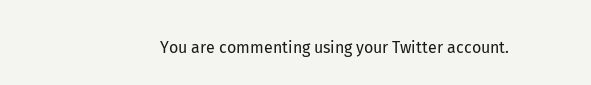You are commenting using your Twitter account.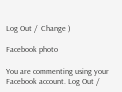Log Out /  Change )

Facebook photo

You are commenting using your Facebook account. Log Out /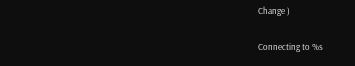Change )


Connecting to %s